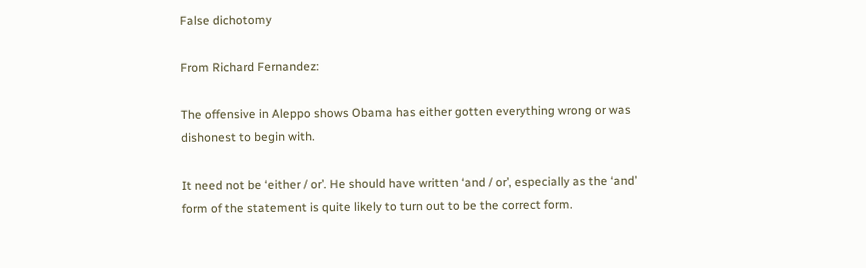False dichotomy

From Richard Fernandez:

The offensive in Aleppo shows Obama has either gotten everything wrong or was dishonest to begin with.

It need not be ‘either / or’. He should have written ‘and / or’, especially as the ‘and’ form of the statement is quite likely to turn out to be the correct form.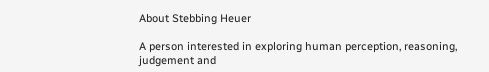About Stebbing Heuer

A person interested in exploring human perception, reasoning, judgement and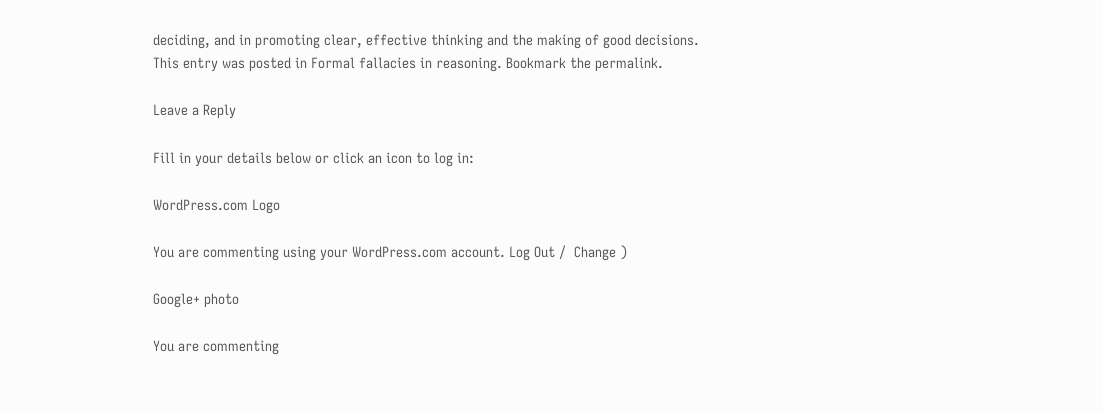deciding, and in promoting clear, effective thinking and the making of good decisions.
This entry was posted in Formal fallacies in reasoning. Bookmark the permalink.

Leave a Reply

Fill in your details below or click an icon to log in:

WordPress.com Logo

You are commenting using your WordPress.com account. Log Out /  Change )

Google+ photo

You are commenting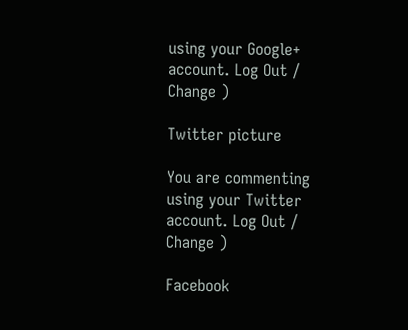using your Google+ account. Log Out /  Change )

Twitter picture

You are commenting using your Twitter account. Log Out /  Change )

Facebook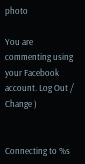photo

You are commenting using your Facebook account. Log Out /  Change )


Connecting to %s